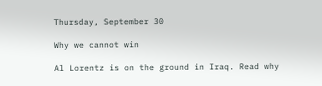Thursday, September 30

Why we cannot win

Al Lorentz is on the ground in Iraq. Read why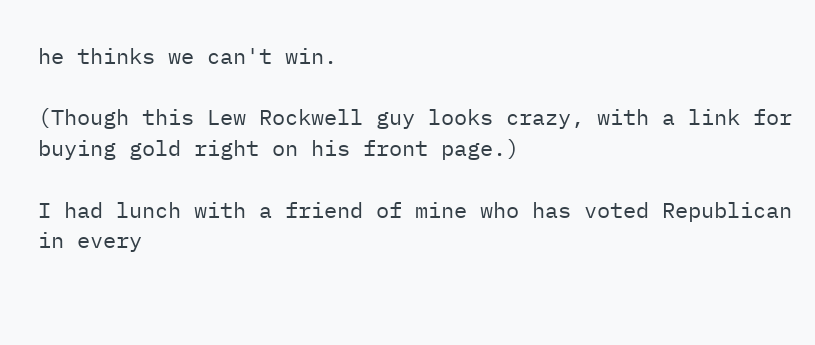he thinks we can't win.

(Though this Lew Rockwell guy looks crazy, with a link for buying gold right on his front page.)

I had lunch with a friend of mine who has voted Republican in every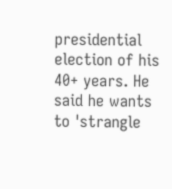presidential election of his 40+ years. He said he wants to 'strangle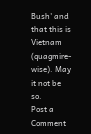Bush' and that this is Vietnam (quagmire-wise). May it not be so.
Post a Comment